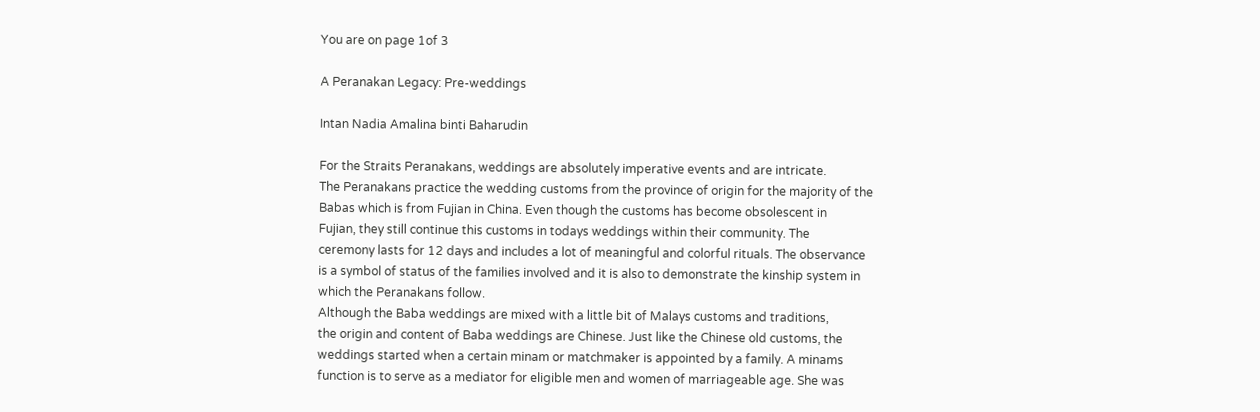You are on page 1of 3

A Peranakan Legacy: Pre-weddings

Intan Nadia Amalina binti Baharudin

For the Straits Peranakans, weddings are absolutely imperative events and are intricate.
The Peranakans practice the wedding customs from the province of origin for the majority of the
Babas which is from Fujian in China. Even though the customs has become obsolescent in
Fujian, they still continue this customs in todays weddings within their community. The
ceremony lasts for 12 days and includes a lot of meaningful and colorful rituals. The observance
is a symbol of status of the families involved and it is also to demonstrate the kinship system in
which the Peranakans follow.
Although the Baba weddings are mixed with a little bit of Malays customs and traditions,
the origin and content of Baba weddings are Chinese. Just like the Chinese old customs, the
weddings started when a certain minam or matchmaker is appointed by a family. A minams
function is to serve as a mediator for eligible men and women of marriageable age. She was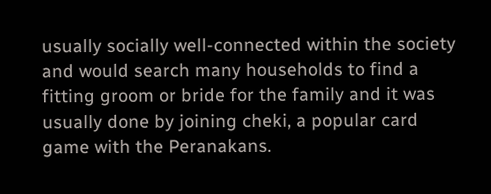usually socially well-connected within the society and would search many households to find a
fitting groom or bride for the family and it was usually done by joining cheki, a popular card
game with the Peranakans.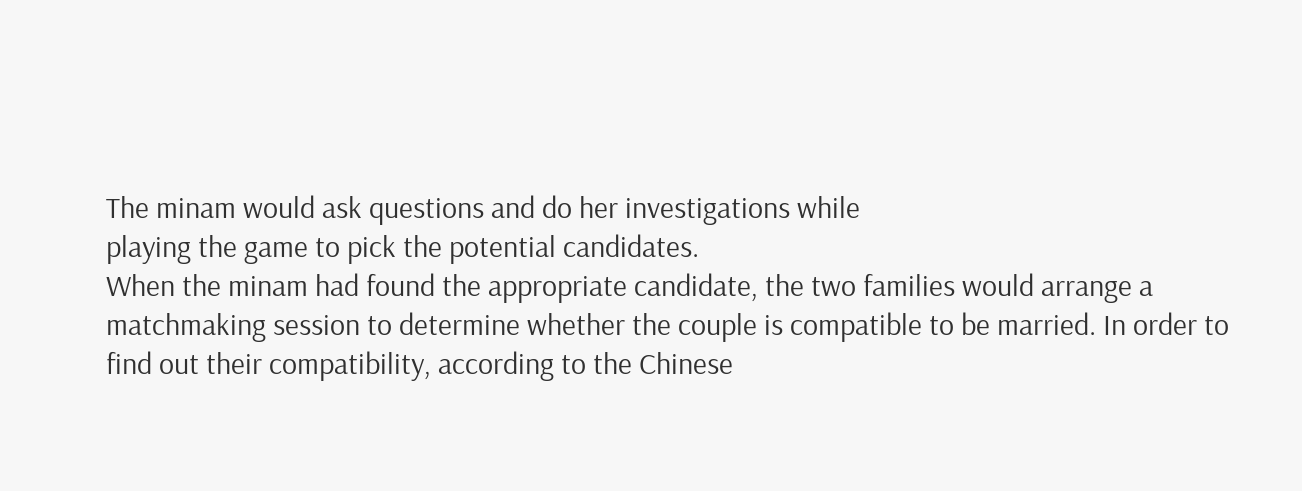The minam would ask questions and do her investigations while
playing the game to pick the potential candidates.
When the minam had found the appropriate candidate, the two families would arrange a
matchmaking session to determine whether the couple is compatible to be married. In order to
find out their compatibility, according to the Chinese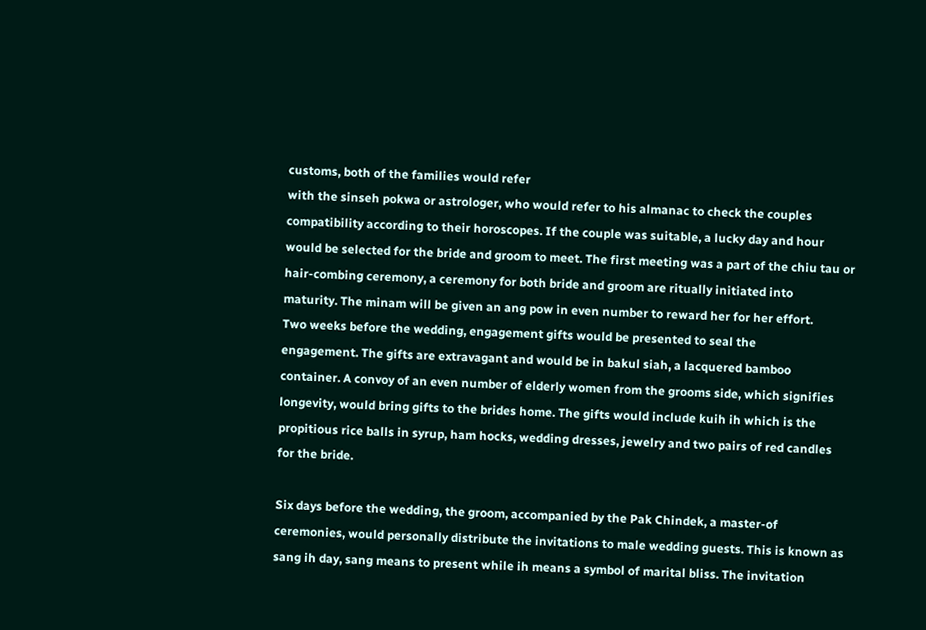customs, both of the families would refer
with the sinseh pokwa or astrologer, who would refer to his almanac to check the couples
compatibility according to their horoscopes. If the couple was suitable, a lucky day and hour
would be selected for the bride and groom to meet. The first meeting was a part of the chiu tau or
hair-combing ceremony, a ceremony for both bride and groom are ritually initiated into
maturity. The minam will be given an ang pow in even number to reward her for her effort.
Two weeks before the wedding, engagement gifts would be presented to seal the
engagement. The gifts are extravagant and would be in bakul siah, a lacquered bamboo
container. A convoy of an even number of elderly women from the grooms side, which signifies
longevity, would bring gifts to the brides home. The gifts would include kuih ih which is the
propitious rice balls in syrup, ham hocks, wedding dresses, jewelry and two pairs of red candles
for the bride.

Six days before the wedding, the groom, accompanied by the Pak Chindek, a master-of
ceremonies, would personally distribute the invitations to male wedding guests. This is known as
sang ih day, sang means to present while ih means a symbol of marital bliss. The invitation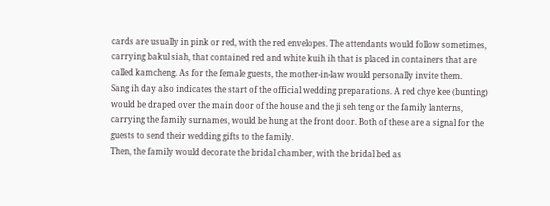cards are usually in pink or red, with the red envelopes. The attendants would follow sometimes,
carrying bakul siah, that contained red and white kuih ih that is placed in containers that are
called kamcheng. As for the female guests, the mother-in-law would personally invite them.
Sang ih day also indicates the start of the official wedding preparations. A red chye kee (bunting)
would be draped over the main door of the house and the ji seh teng or the family lanterns,
carrying the family surnames, would be hung at the front door. Both of these are a signal for the
guests to send their wedding gifts to the family.
Then, the family would decorate the bridal chamber, with the bridal bed as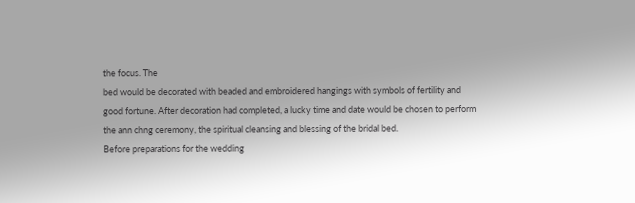the focus. The
bed would be decorated with beaded and embroidered hangings with symbols of fertility and
good fortune. After decoration had completed, a lucky time and date would be chosen to perform
the ann chng ceremony, the spiritual cleansing and blessing of the bridal bed.
Before preparations for the wedding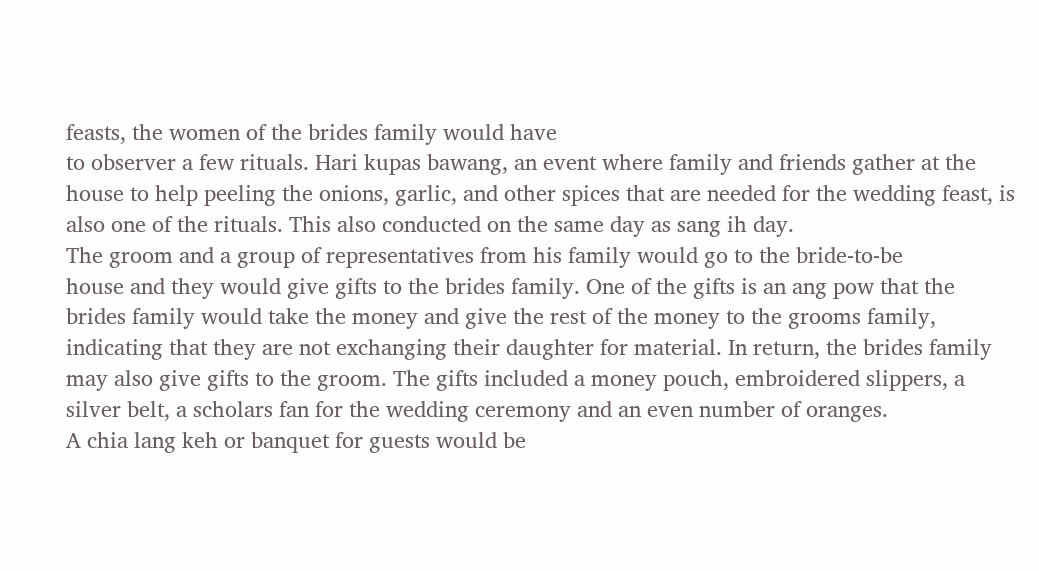feasts, the women of the brides family would have
to observer a few rituals. Hari kupas bawang, an event where family and friends gather at the
house to help peeling the onions, garlic, and other spices that are needed for the wedding feast, is
also one of the rituals. This also conducted on the same day as sang ih day.
The groom and a group of representatives from his family would go to the bride-to-be
house and they would give gifts to the brides family. One of the gifts is an ang pow that the
brides family would take the money and give the rest of the money to the grooms family,
indicating that they are not exchanging their daughter for material. In return, the brides family
may also give gifts to the groom. The gifts included a money pouch, embroidered slippers, a
silver belt, a scholars fan for the wedding ceremony and an even number of oranges.
A chia lang keh or banquet for guests would be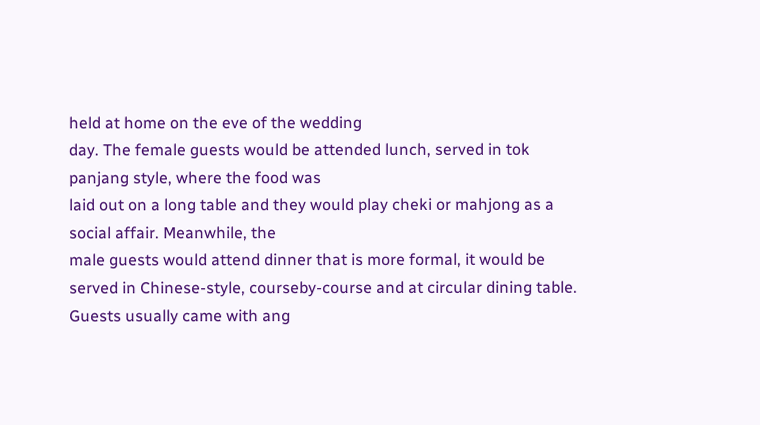held at home on the eve of the wedding
day. The female guests would be attended lunch, served in tok panjang style, where the food was
laid out on a long table and they would play cheki or mahjong as a social affair. Meanwhile, the
male guests would attend dinner that is more formal, it would be served in Chinese-style, courseby-course and at circular dining table. Guests usually came with ang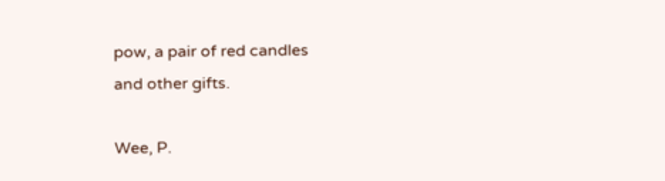pow, a pair of red candles
and other gifts.

Wee, P.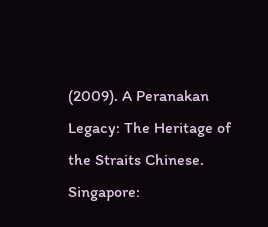(2009). A Peranakan Legacy: The Heritage of the Straits Chinese. Singapore: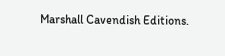Marshall Cavendish Editions.